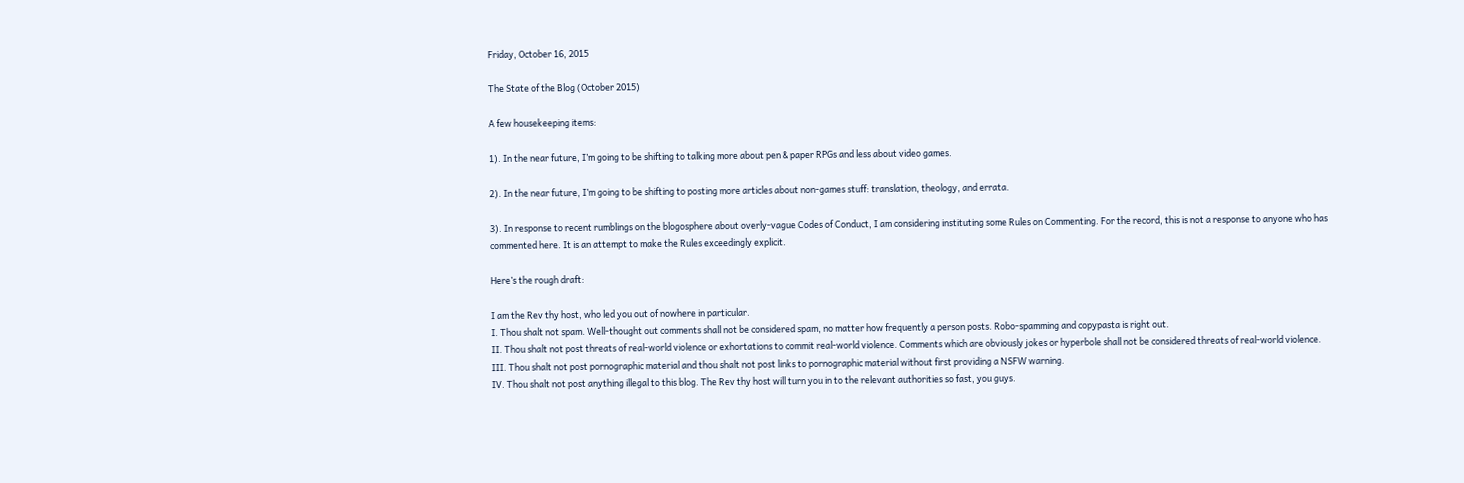Friday, October 16, 2015

The State of the Blog (October 2015)

A few housekeeping items:

1). In the near future, I’m going to be shifting to talking more about pen & paper RPGs and less about video games.

2). In the near future, I’m going to be shifting to posting more articles about non-games stuff: translation, theology, and errata.

3). In response to recent rumblings on the blogosphere about overly-vague Codes of Conduct, I am considering instituting some Rules on Commenting. For the record, this is not a response to anyone who has commented here. It is an attempt to make the Rules exceedingly explicit.

Here’s the rough draft:

I am the Rev thy host, who led you out of nowhere in particular.
I. Thou shalt not spam. Well-thought out comments shall not be considered spam, no matter how frequently a person posts. Robo-spamming and copypasta is right out.
II. Thou shalt not post threats of real-world violence or exhortations to commit real-world violence. Comments which are obviously jokes or hyperbole shall not be considered threats of real-world violence.
III. Thou shalt not post pornographic material and thou shalt not post links to pornographic material without first providing a NSFW warning.
IV. Thou shalt not post anything illegal to this blog. The Rev thy host will turn you in to the relevant authorities so fast, you guys.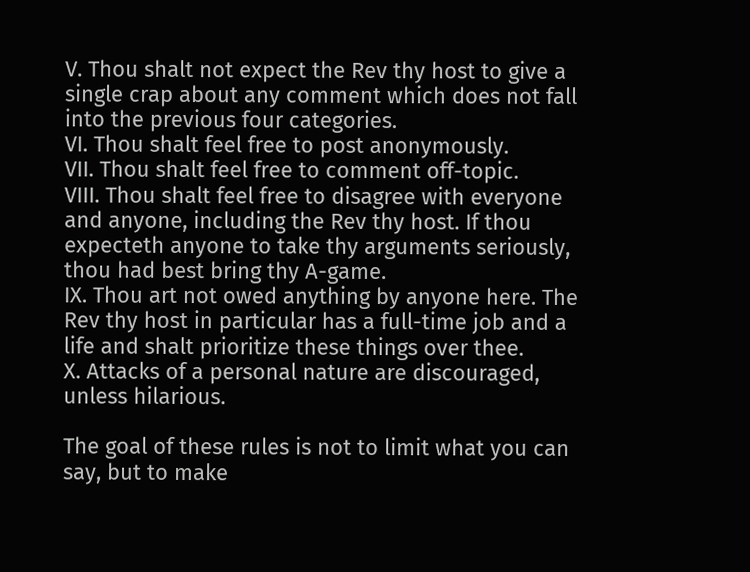V. Thou shalt not expect the Rev thy host to give a single crap about any comment which does not fall into the previous four categories.
VI. Thou shalt feel free to post anonymously.
VII. Thou shalt feel free to comment off-topic.
VIII. Thou shalt feel free to disagree with everyone and anyone, including the Rev thy host. If thou expecteth anyone to take thy arguments seriously, thou had best bring thy A-game.
IX. Thou art not owed anything by anyone here. The Rev thy host in particular has a full-time job and a life and shalt prioritize these things over thee.
X. Attacks of a personal nature are discouraged, unless hilarious.

The goal of these rules is not to limit what you can say, but to make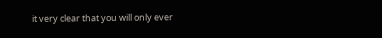it very clear that you will only ever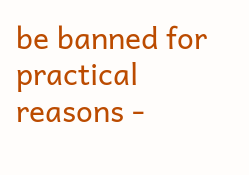be banned for practical reasons -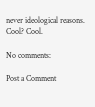never ideological reasons.
Cool? Cool.

No comments:

Post a Comment